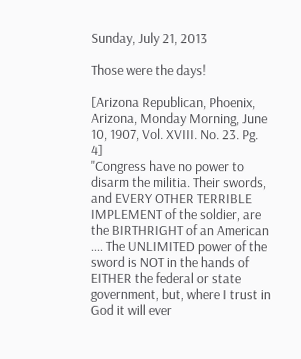Sunday, July 21, 2013

Those were the days!

[Arizona Republican, Phoenix, Arizona, Monday Morning, June 10, 1907, Vol. XVIII. No. 23. Pg. 4]
"Congress have no power to disarm the militia. Their swords, and EVERY OTHER TERRIBLE IMPLEMENT of the soldier, are the BIRTHRIGHT of an American .... The UNLIMITED power of the sword is NOT in the hands of EITHER the federal or state government, but, where I trust in God it will ever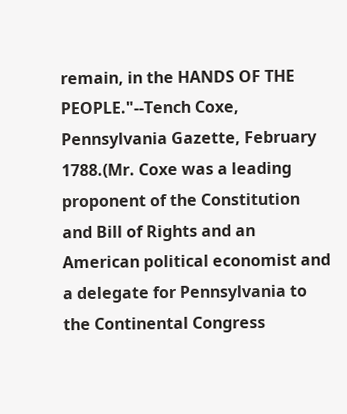remain, in the HANDS OF THE PEOPLE."--Tench Coxe, Pennsylvania Gazette, February 1788.(Mr. Coxe was a leading proponent of the Constitution and Bill of Rights and an American political economist and a delegate for Pennsylvania to the Continental Congress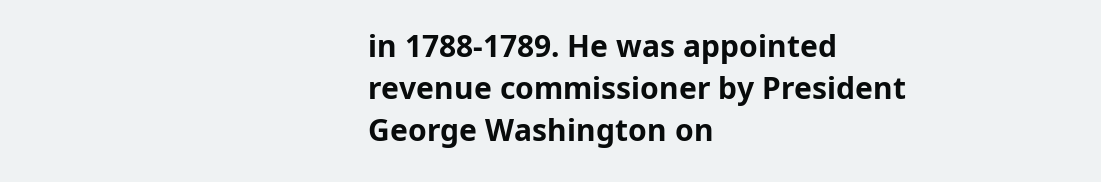in 1788-1789. He was appointed revenue commissioner by President George Washington on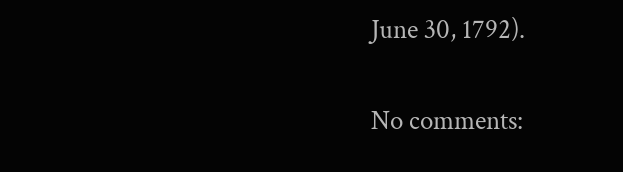June 30, 1792).

No comments: